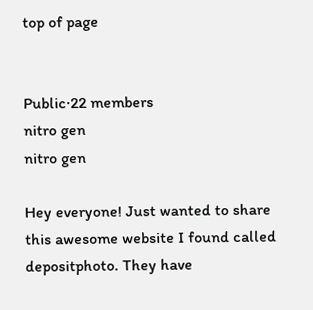top of page


Public·22 members
nitro gen
nitro gen

Hey everyone! Just wanted to share this awesome website I found called depositphoto. They have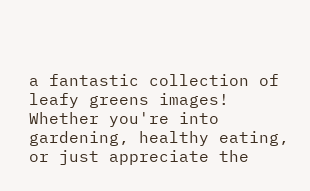a fantastic collection of leafy greens images! Whether you're into gardening, healthy eating, or just appreciate the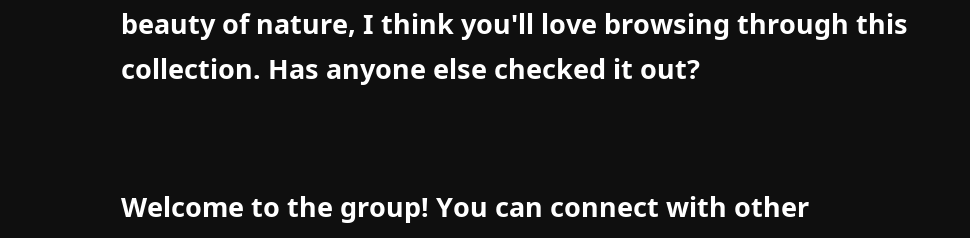beauty of nature, I think you'll love browsing through this collection. Has anyone else checked it out?


Welcome to the group! You can connect with other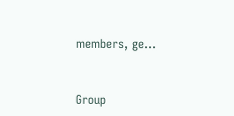members, ge...


Group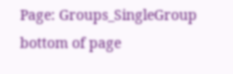Page: Groups_SingleGroup
bottom of page